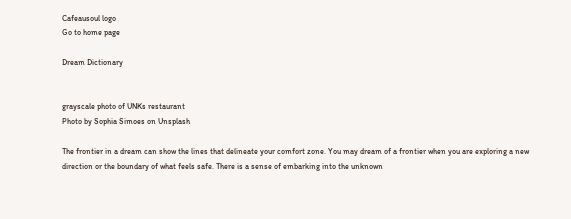Cafeausoul logo
Go to home page

Dream Dictionary


grayscale photo of UNKs restaurant
Photo by Sophia Simoes on Unsplash

The frontier in a dream can show the lines that delineate your comfort zone. You may dream of a frontier when you are exploring a new direction or the boundary of what feels safe. There is a sense of embarking into the unknown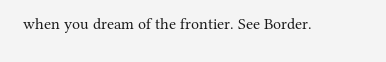when you dream of the frontier. See Border.